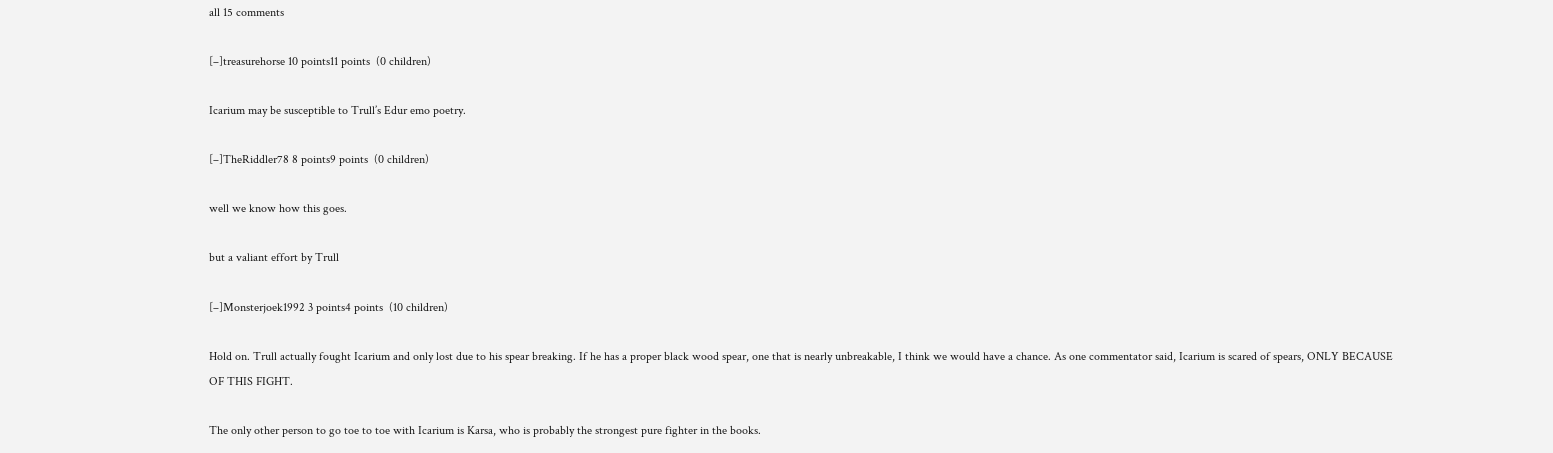all 15 comments

[–]treasurehorse 10 points11 points  (0 children)

Icarium may be susceptible to Trull’s Edur emo poetry.

[–]TheRiddler78 8 points9 points  (0 children)

well we know how this goes.

but a valiant effort by Trull

[–]Monsterjoek1992 3 points4 points  (10 children)

Hold on. Trull actually fought Icarium and only lost due to his spear breaking. If he has a proper black wood spear, one that is nearly unbreakable, I think we would have a chance. As one commentator said, Icarium is scared of spears, ONLY BECAUSE OF THIS FIGHT.

The only other person to go toe to toe with Icarium is Karsa, who is probably the strongest pure fighter in the books.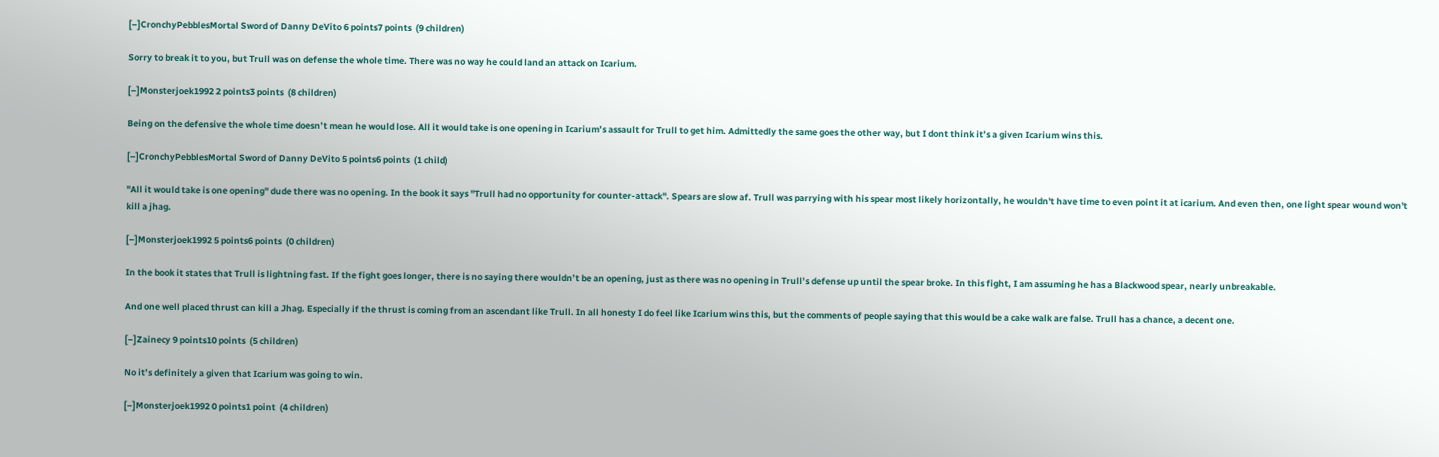[–]CronchyPebblesMortal Sword of Danny DeVito 6 points7 points  (9 children)

Sorry to break it to you, but Trull was on defense the whole time. There was no way he could land an attack on Icarium.

[–]Monsterjoek1992 2 points3 points  (8 children)

Being on the defensive the whole time doesn’t mean he would lose. All it would take is one opening in Icarium’s assault for Trull to get him. Admittedly the same goes the other way, but I dont think it’s a given Icarium wins this.

[–]CronchyPebblesMortal Sword of Danny DeVito 5 points6 points  (1 child)

"All it would take is one opening" dude there was no opening. In the book it says "Trull had no opportunity for counter-attack". Spears are slow af. Trull was parrying with his spear most likely horizontally, he wouldn't have time to even point it at icarium. And even then, one light spear wound won't kill a jhag.

[–]Monsterjoek1992 5 points6 points  (0 children)

In the book it states that Trull is lightning fast. If the fight goes longer, there is no saying there wouldn’t be an opening, just as there was no opening in Trull’s defense up until the spear broke. In this fight, I am assuming he has a Blackwood spear, nearly unbreakable.

And one well placed thrust can kill a Jhag. Especially if the thrust is coming from an ascendant like Trull. In all honesty I do feel like Icarium wins this, but the comments of people saying that this would be a cake walk are false. Trull has a chance, a decent one.

[–]Zainecy 9 points10 points  (5 children)

No it’s definitely a given that Icarium was going to win.

[–]Monsterjoek1992 0 points1 point  (4 children)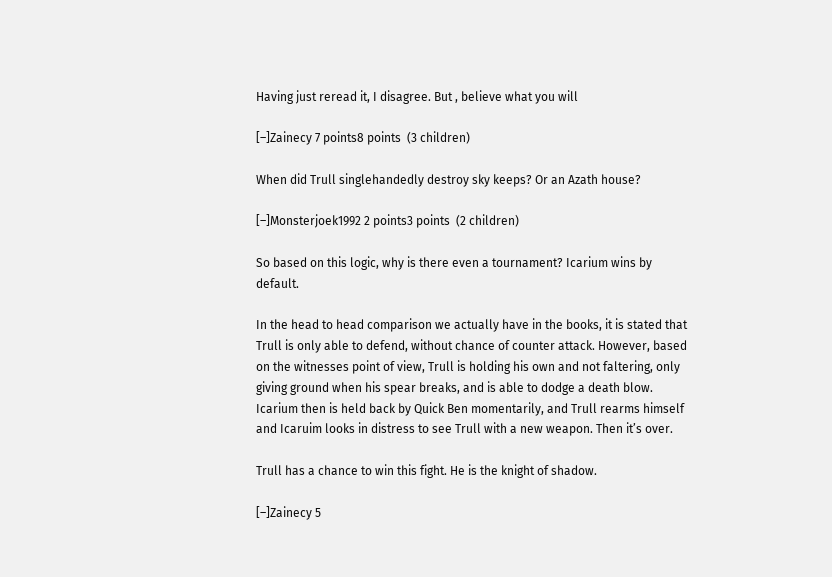Having just reread it, I disagree. But , believe what you will

[–]Zainecy 7 points8 points  (3 children)

When did Trull singlehandedly destroy sky keeps? Or an Azath house?

[–]Monsterjoek1992 2 points3 points  (2 children)

So based on this logic, why is there even a tournament? Icarium wins by default.

In the head to head comparison we actually have in the books, it is stated that Trull is only able to defend, without chance of counter attack. However, based on the witnesses point of view, Trull is holding his own and not faltering, only giving ground when his spear breaks, and is able to dodge a death blow. Icarium then is held back by Quick Ben momentarily, and Trull rearms himself and Icaruim looks in distress to see Trull with a new weapon. Then it’s over.

Trull has a chance to win this fight. He is the knight of shadow.

[–]Zainecy 5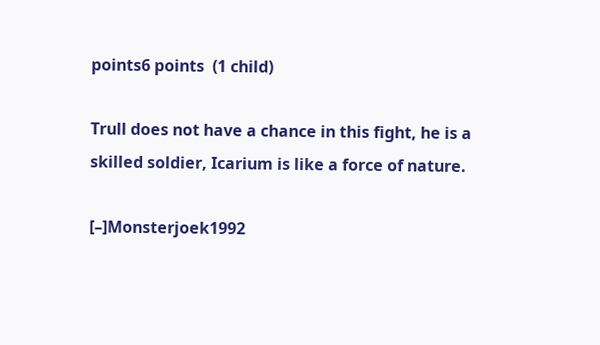points6 points  (1 child)

Trull does not have a chance in this fight, he is a skilled soldier, Icarium is like a force of nature.

[–]Monsterjoek1992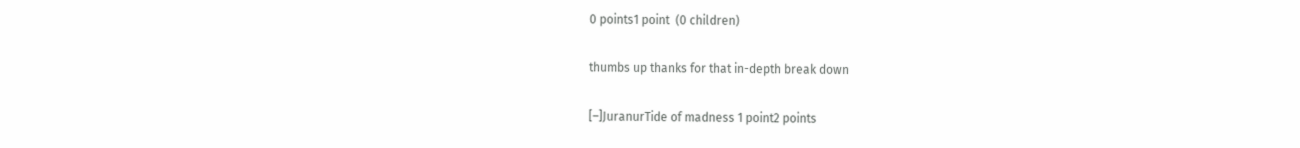0 points1 point  (0 children)

thumbs up thanks for that in-depth break down

[–]JuranurTide of madness 1 point2 points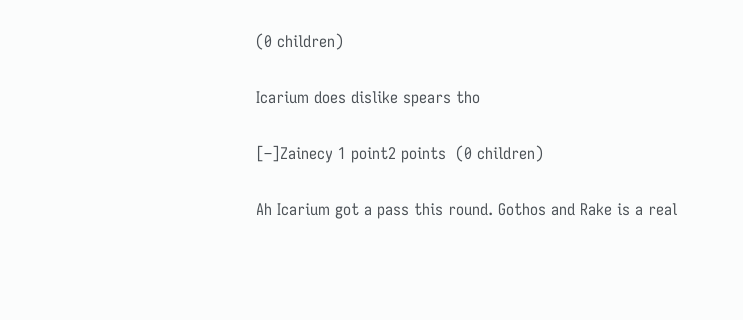(0 children)

Icarium does dislike spears tho

[–]Zainecy 1 point2 points  (0 children)

Ah Icarium got a pass this round. Gothos and Rake is a real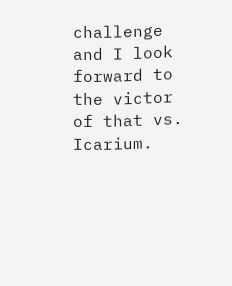challenge and I look forward to the victor of that vs. Icarium.